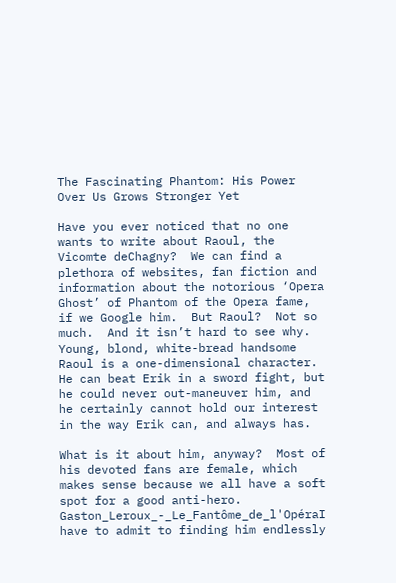The Fascinating Phantom: His Power Over Us Grows Stronger Yet

Have you ever noticed that no one wants to write about Raoul, the Vicomte deChagny?  We can find a plethora of websites, fan fiction and information about the notorious ‘Opera Ghost’ of Phantom of the Opera fame, if we Google him.  But Raoul?  Not so much.  And it isn’t hard to see why.  Young, blond, white-bread handsome Raoul is a one-dimensional character.  He can beat Erik in a sword fight, but he could never out-maneuver him, and he certainly cannot hold our interest in the way Erik can, and always has.

What is it about him, anyway?  Most of his devoted fans are female, which makes sense because we all have a soft spot for a good anti-hero.  Gaston_Leroux_-_Le_Fantôme_de_l'OpéraI have to admit to finding him endlessly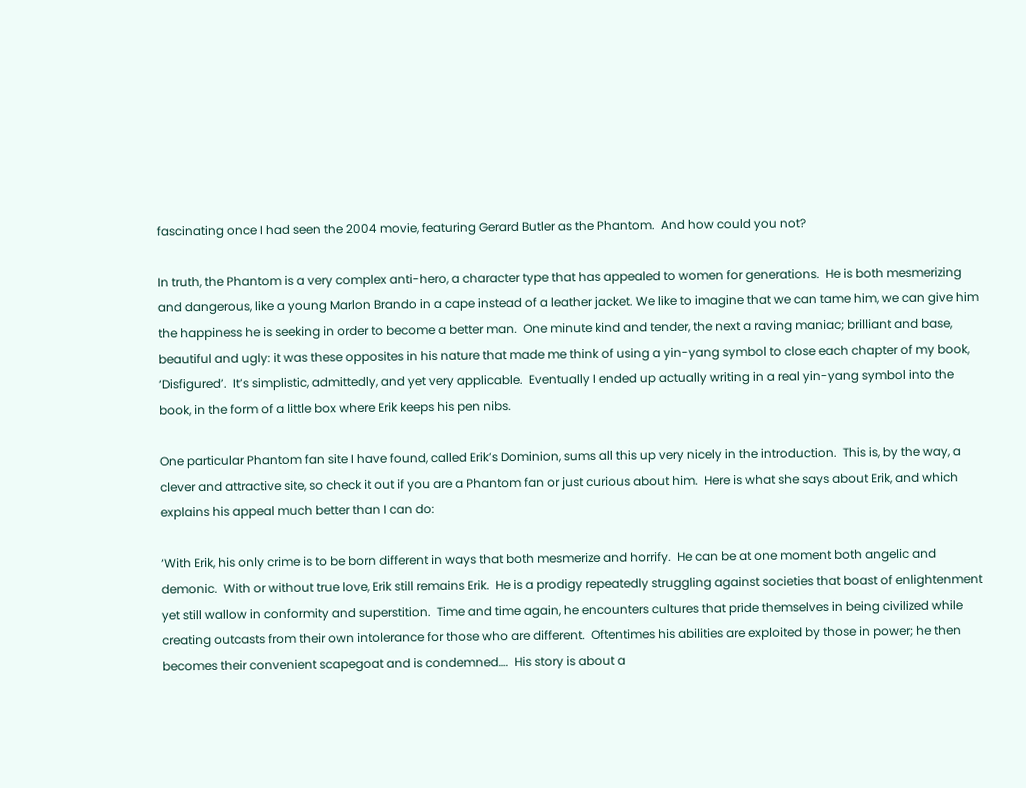fascinating once I had seen the 2004 movie, featuring Gerard Butler as the Phantom.  And how could you not?

In truth, the Phantom is a very complex anti-hero, a character type that has appealed to women for generations.  He is both mesmerizing and dangerous, like a young Marlon Brando in a cape instead of a leather jacket. We like to imagine that we can tame him, we can give him the happiness he is seeking in order to become a better man.  One minute kind and tender, the next a raving maniac; brilliant and base, beautiful and ugly: it was these opposites in his nature that made me think of using a yin-yang symbol to close each chapter of my book, ‘Disfigured’.  It’s simplistic, admittedly, and yet very applicable.  Eventually I ended up actually writing in a real yin-yang symbol into the book, in the form of a little box where Erik keeps his pen nibs.

One particular Phantom fan site I have found, called Erik’s Dominion, sums all this up very nicely in the introduction.  This is, by the way, a clever and attractive site, so check it out if you are a Phantom fan or just curious about him.  Here is what she says about Erik, and which explains his appeal much better than I can do:

‘With Erik, his only crime is to be born different in ways that both mesmerize and horrify.  He can be at one moment both angelic and demonic.  With or without true love, Erik still remains Erik.  He is a prodigy repeatedly struggling against societies that boast of enlightenment yet still wallow in conformity and superstition.  Time and time again, he encounters cultures that pride themselves in being civilized while creating outcasts from their own intolerance for those who are different.  Oftentimes his abilities are exploited by those in power; he then becomes their convenient scapegoat and is condemned….  His story is about a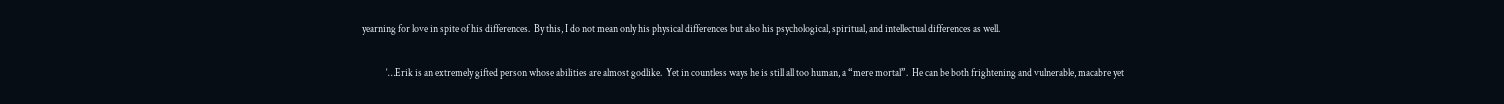yearning for love in spite of his differences.  By this, I do not mean only his physical differences but also his psychological, spiritual, and intellectual differences as well.

            ‘…Erik is an extremely gifted person whose abilities are almost godlike.  Yet in countless ways he is still all too human, a “mere mortal”.  He can be both frightening and vulnerable, macabre yet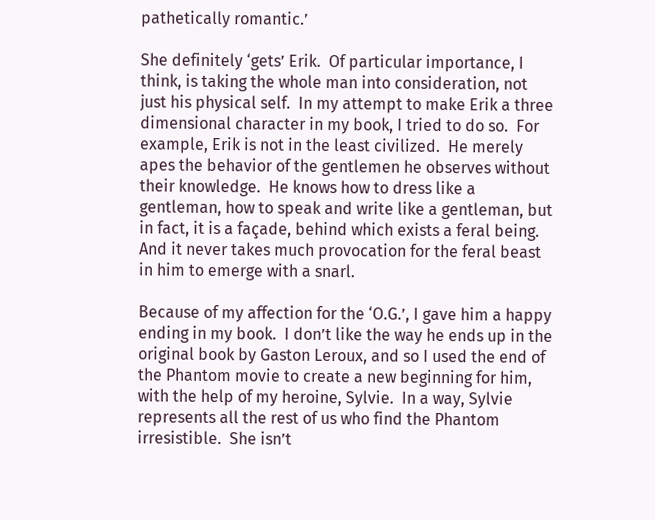pathetically romantic.’

She definitely ‘gets’ Erik.  Of particular importance, I think, is taking the whole man into consideration, not just his physical self.  In my attempt to make Erik a three dimensional character in my book, I tried to do so.  For example, Erik is not in the least civilized.  He merely apes the behavior of the gentlemen he observes without their knowledge.  He knows how to dress like a gentleman, how to speak and write like a gentleman, but in fact, it is a façade, behind which exists a feral being.  And it never takes much provocation for the feral beast in him to emerge with a snarl.

Because of my affection for the ‘O.G.’, I gave him a happy ending in my book.  I don’t like the way he ends up in the original book by Gaston Leroux, and so I used the end of the Phantom movie to create a new beginning for him, with the help of my heroine, Sylvie.  In a way, Sylvie represents all the rest of us who find the Phantom irresistible.  She isn’t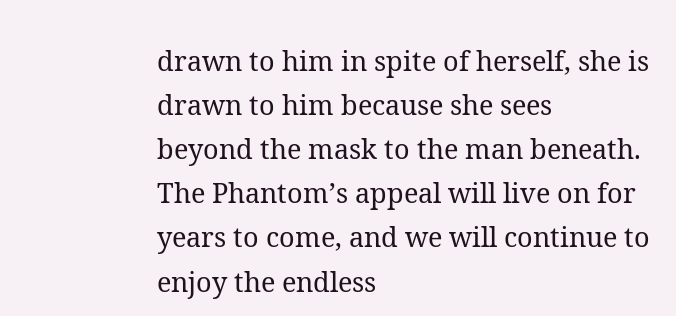drawn to him in spite of herself, she is drawn to him because she sees beyond the mask to the man beneath.  The Phantom’s appeal will live on for years to come, and we will continue to enjoy the endless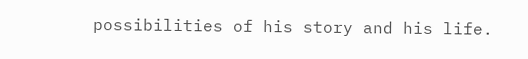possibilities of his story and his life.